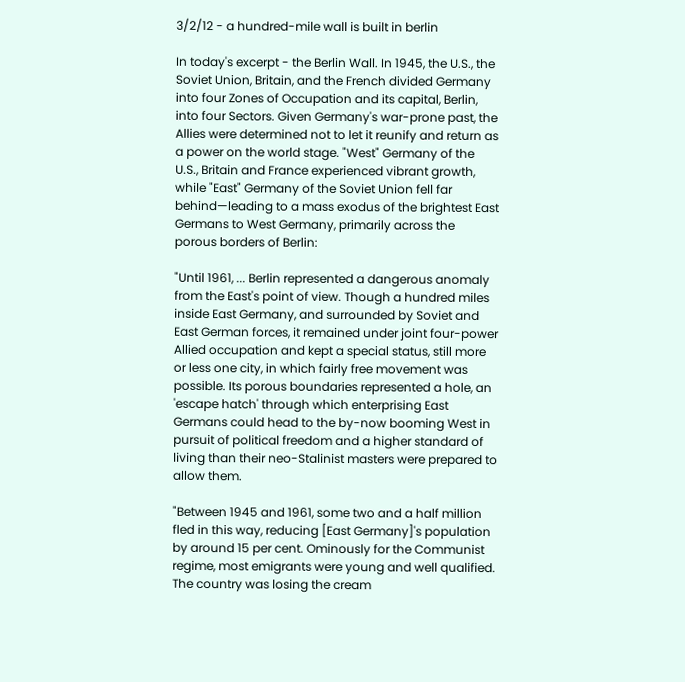3/2/12 - a hundred-mile wall is built in berlin

In today's excerpt - the Berlin Wall. In 1945, the U.S., the Soviet Union, Britain, and the French divided Germany into four Zones of Occupation and its capital, Berlin, into four Sectors. Given Germany's war-prone past, the Allies were determined not to let it reunify and return as a power on the world stage. "West" Germany of the U.S., Britain and France experienced vibrant growth, while "East" Germany of the Soviet Union fell far behind—leading to a mass exodus of the brightest East Germans to West Germany, primarily across the porous borders of Berlin:

"Until 1961, ... Berlin represented a dangerous anomaly from the East's point of view. Though a hundred miles inside East Germany, and surrounded by Soviet and East German forces, it remained under joint four-power Allied occupation and kept a special status, still more or less one city, in which fairly free movement was possible. Its porous boundaries represented a hole, an 'escape hatch' through which enterprising East Germans could head to the by-now booming West in pursuit of political freedom and a higher standard of living than their neo-Stalinist masters were prepared to allow them.

"Between 1945 and 1961, some two and a half million fled in this way, reducing [East Germany]'s population by around 15 per cent. Ominously for the Communist regime, most emigrants were young and well qualified. The country was losing the cream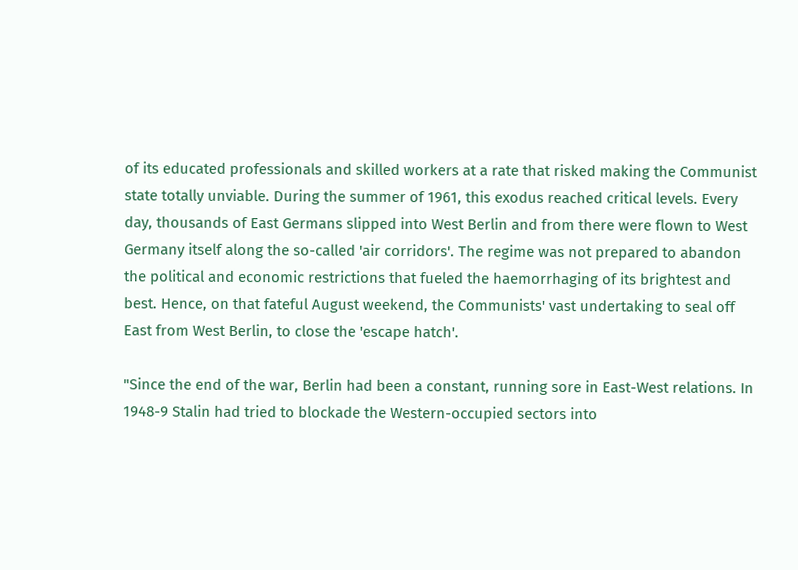of its educated professionals and skilled workers at a rate that risked making the Communist state totally unviable. During the summer of 1961, this exodus reached critical levels. Every day, thousands of East Germans slipped into West Berlin and from there were flown to West Germany itself along the so-called 'air corridors'. The regime was not prepared to abandon the political and economic restrictions that fueled the haemorrhaging of its brightest and best. Hence, on that fateful August weekend, the Communists' vast undertaking to seal off East from West Berlin, to close the 'escape hatch'.

"Since the end of the war, Berlin had been a constant, running sore in East-West relations. In 1948-9 Stalin had tried to blockade the Western-occupied sectors into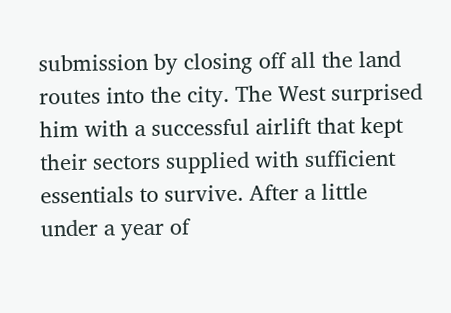submission by closing off all the land routes into the city. The West surprised him with a successful airlift that kept their sectors supplied with sufficient essentials to survive. After a little under a year of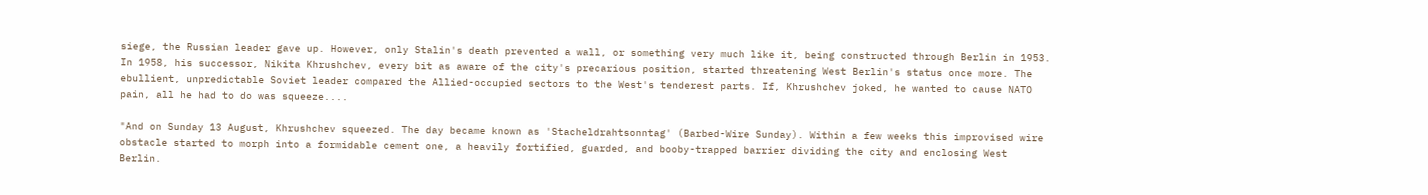siege, the Russian leader gave up. However, only Stalin's death prevented a wall, or something very much like it, being constructed through Berlin in 1953. In 1958, his successor, Nikita Khrushchev, every bit as aware of the city's precarious position, started threatening West Berlin's status once more. The ebullient, unpredictable Soviet leader compared the Allied-occupied sectors to the West's tenderest parts. If, Khrushchev joked, he wanted to cause NATO pain, all he had to do was squeeze....

"And on Sunday 13 August, Khrushchev squeezed. The day became known as 'Stacheldrahtsonntag' (Barbed-Wire Sunday). Within a few weeks this improvised wire obstacle started to morph into a formidable cement one, a heavily fortified, guarded, and booby-trapped barrier dividing the city and enclosing West Berlin.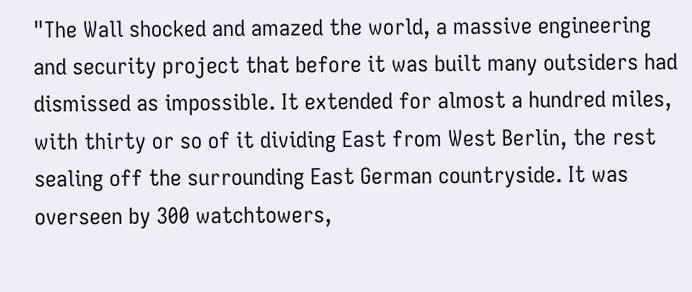"The Wall shocked and amazed the world, a massive engineering and security project that before it was built many outsiders had dismissed as impossible. It extended for almost a hundred miles, with thirty or so of it dividing East from West Berlin, the rest sealing off the surrounding East German countryside. It was overseen by 300 watchtowers,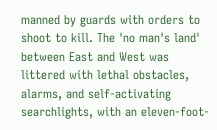manned by guards with orders to shoot to kill. The 'no man's land' between East and West was littered with lethal obstacles, alarms, and self-activating searchlights, with an eleven-foot-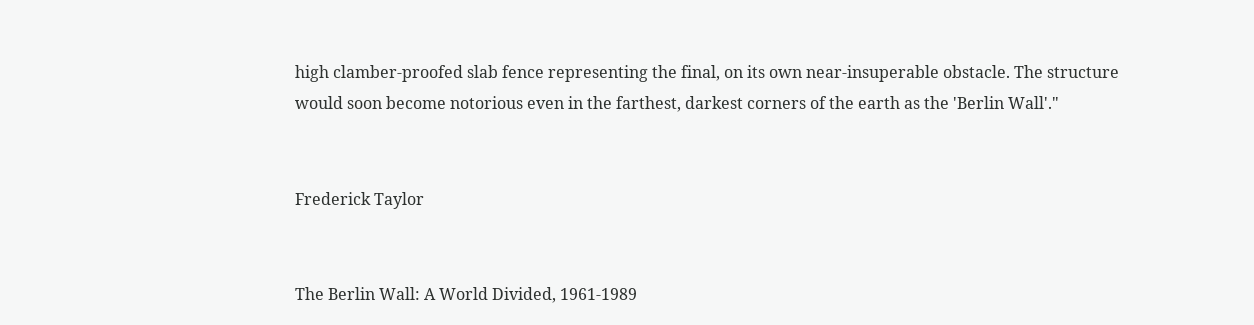high clamber-proofed slab fence representing the final, on its own near-insuperable obstacle. The structure would soon become notorious even in the farthest, darkest corners of the earth as the 'Berlin Wall'."


Frederick Taylor


The Berlin Wall: A World Divided, 1961-1989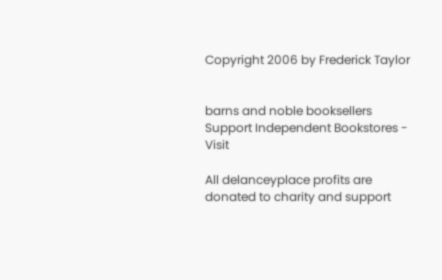Copyright 2006 by Frederick Taylor


barns and noble booksellers
Support Independent Bookstores - Visit

All delanceyplace profits are donated to charity and support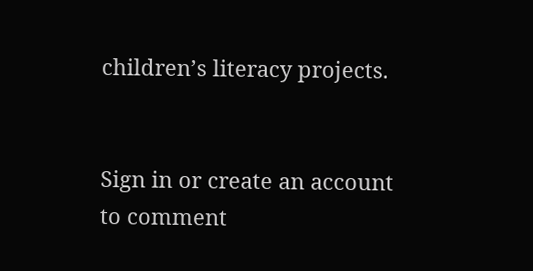children’s literacy projects.


Sign in or create an account to comment